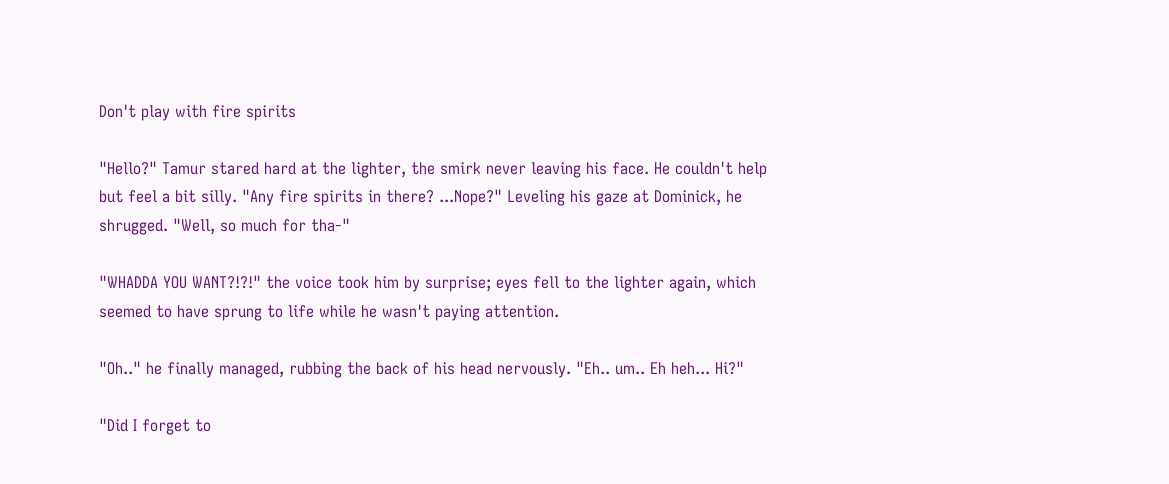Don't play with fire spirits

"Hello?" Tamur stared hard at the lighter, the smirk never leaving his face. He couldn't help but feel a bit silly. "Any fire spirits in there? ...Nope?" Leveling his gaze at Dominick, he shrugged. "Well, so much for tha-"

"WHADDA YOU WANT?!?!" the voice took him by surprise; eyes fell to the lighter again, which seemed to have sprung to life while he wasn't paying attention.

"Oh.." he finally managed, rubbing the back of his head nervously. "Eh.. um.. Eh heh... Hi?"

"Did I forget to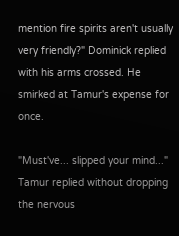mention fire spirits aren't usually very friendly?" Dominick replied with his arms crossed. He smirked at Tamur's expense for once.

"Must've... slipped your mind..." Tamur replied without dropping the nervous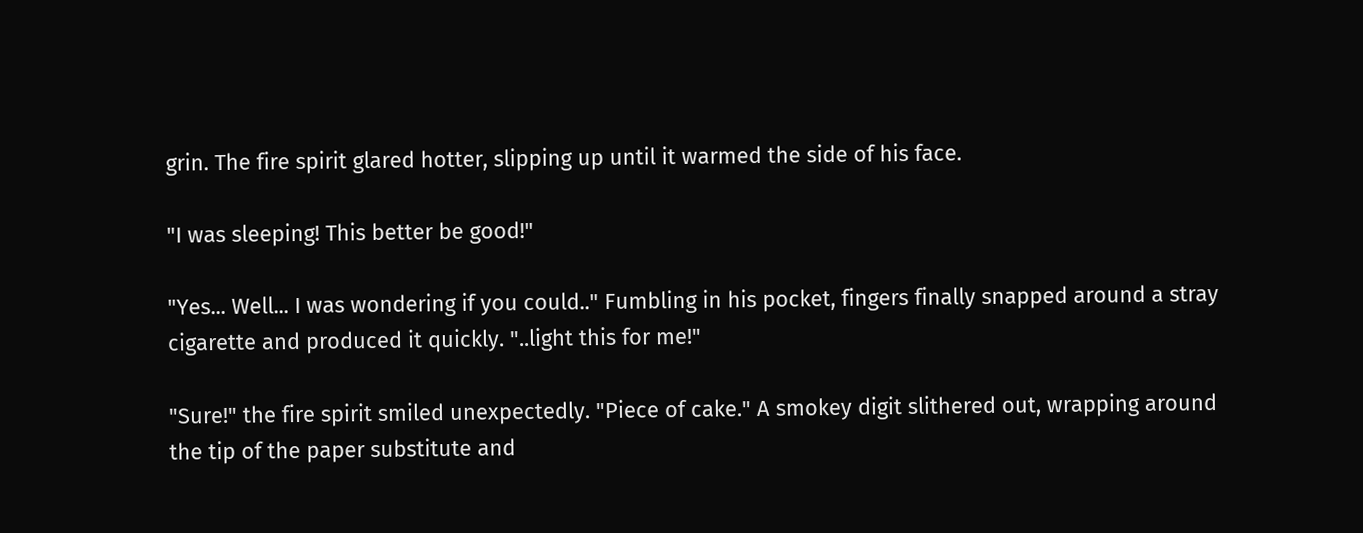grin. The fire spirit glared hotter, slipping up until it warmed the side of his face.

"I was sleeping! This better be good!"

"Yes... Well... I was wondering if you could.." Fumbling in his pocket, fingers finally snapped around a stray cigarette and produced it quickly. "..light this for me!"

"Sure!" the fire spirit smiled unexpectedly. "Piece of cake." A smokey digit slithered out, wrapping around the tip of the paper substitute and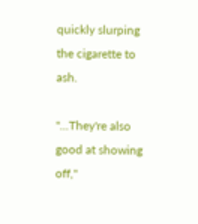quickly slurping the cigarette to ash.

"...They're also good at showing off,"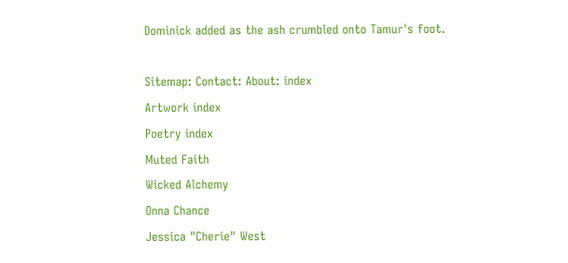Dominick added as the ash crumbled onto Tamur's foot.

Sitemap: Contact: About: index
Artwork index
Poetry index
Muted Faith
Wicked Alchemy
Onna Chance
Jessica "Cherie" West